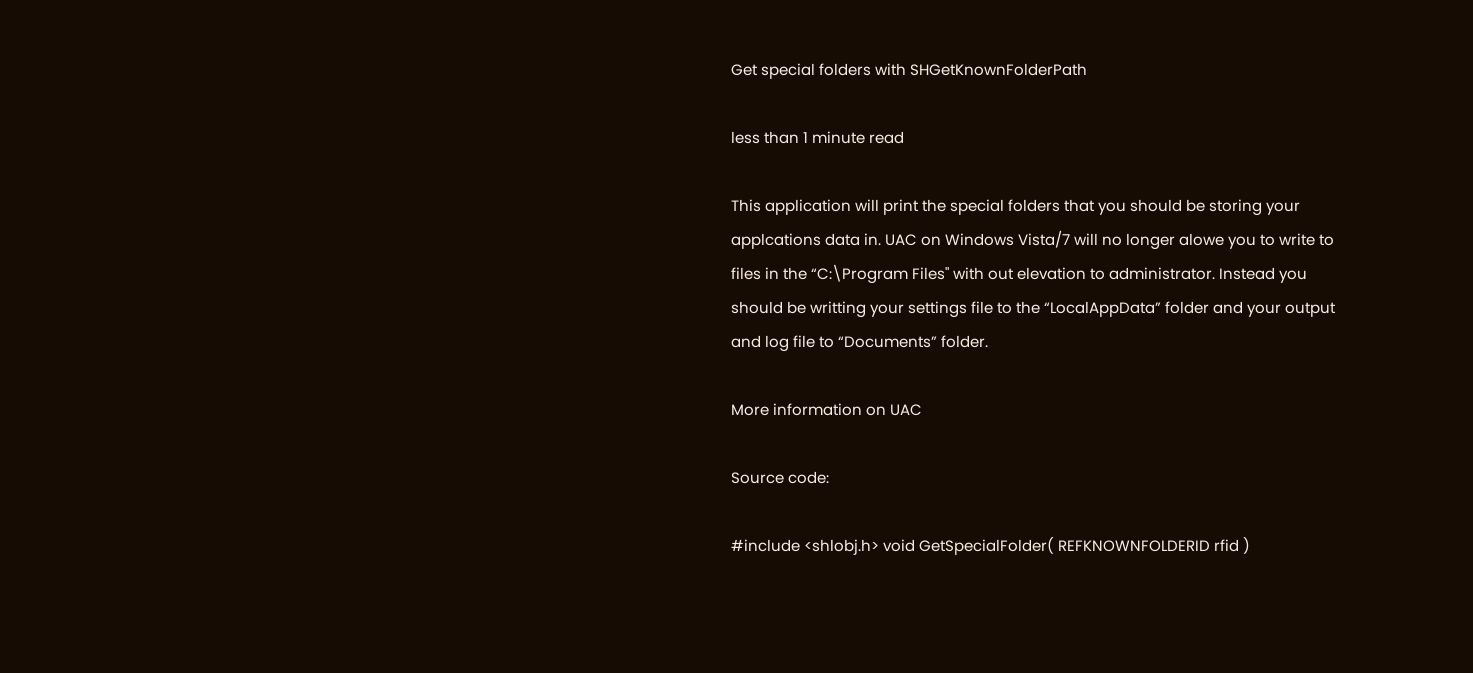Get special folders with SHGetKnownFolderPath

less than 1 minute read

This application will print the special folders that you should be storing your applcations data in. UAC on Windows Vista/7 will no longer alowe you to write to files in the “C:\Program Files" with out elevation to administrator. Instead you should be writting your settings file to the “LocalAppData” folder and your output and log file to “Documents” folder.

More information on UAC

Source code:

#include <shlobj.h> void GetSpecialFolder( REFKNOWNFOLDERID rfid )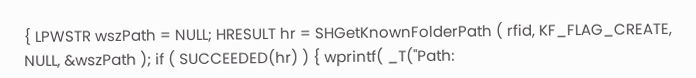{ LPWSTR wszPath = NULL; HRESULT hr = SHGetKnownFolderPath ( rfid, KF_FLAG_CREATE, NULL, &wszPath ); if ( SUCCEEDED(hr) ) { wprintf( _T("Path: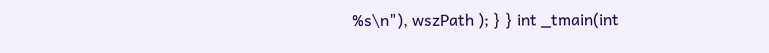%s\n"), wszPath ); } } int _tmain(int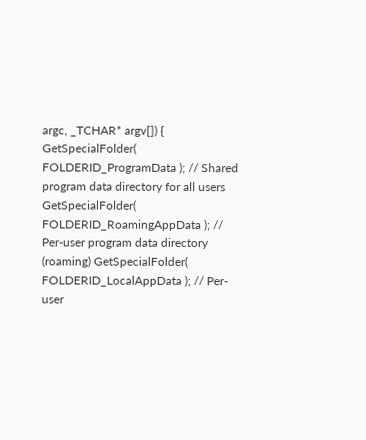argc, _TCHAR* argv[]) { GetSpecialFolder( FOLDERID_ProgramData ); // Shared program data directory for all users GetSpecialFolder( FOLDERID_RoamingAppData ); // Per-user program data directory (roaming) GetSpecialFolder( FOLDERID_LocalAppData ); // Per-user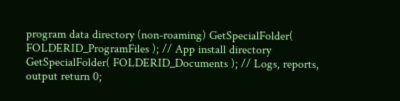program data directory (non-roaming) GetSpecialFolder( FOLDERID_ProgramFiles ); // App install directory GetSpecialFolder( FOLDERID_Documents ); // Logs, reports, output return 0;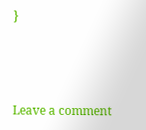}



Leave a comment